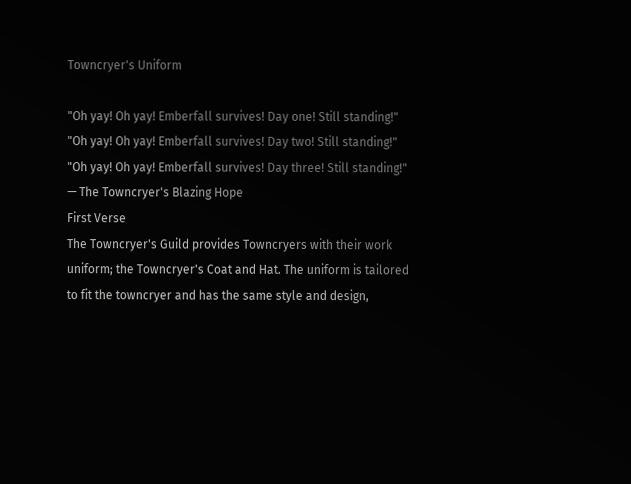Towncryer's Uniform

"Oh yay! Oh yay! Emberfall survives! Day one! Still standing!"
"Oh yay! Oh yay! Emberfall survives! Day two! Still standing!"
"Oh yay! Oh yay! Emberfall survives! Day three! Still standing!"
— The Towncryer's Blazing Hope
First Verse
The Towncryer's Guild provides Towncryers with their work uniform; the Towncryer's Coat and Hat. The uniform is tailored to fit the towncryer and has the same style and design,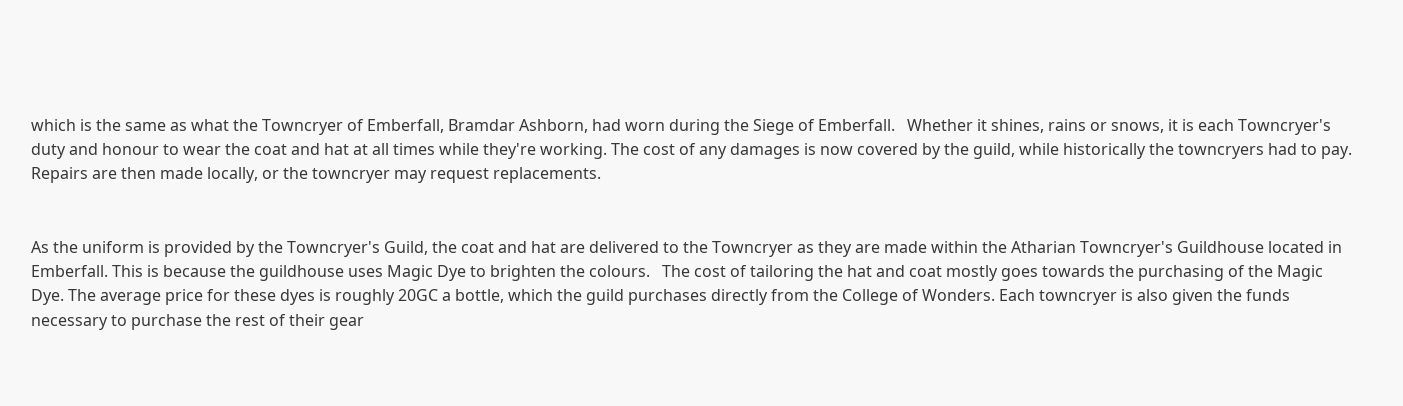which is the same as what the Towncryer of Emberfall, Bramdar Ashborn, had worn during the Siege of Emberfall.   Whether it shines, rains or snows, it is each Towncryer's duty and honour to wear the coat and hat at all times while they're working. The cost of any damages is now covered by the guild, while historically the towncryers had to pay. Repairs are then made locally, or the towncryer may request replacements.


As the uniform is provided by the Towncryer's Guild, the coat and hat are delivered to the Towncryer as they are made within the Atharian Towncryer's Guildhouse located in Emberfall. This is because the guildhouse uses Magic Dye to brighten the colours.   The cost of tailoring the hat and coat mostly goes towards the purchasing of the Magic Dye. The average price for these dyes is roughly 20GC a bottle, which the guild purchases directly from the College of Wonders. Each towncryer is also given the funds necessary to purchase the rest of their gear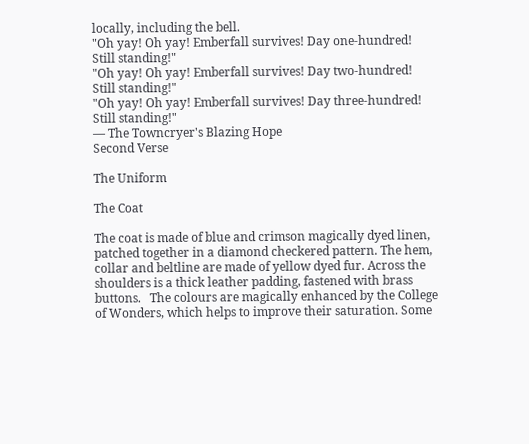locally, including the bell.
"Oh yay! Oh yay! Emberfall survives! Day one-hundred!
Still standing!"
"Oh yay! Oh yay! Emberfall survives! Day two-hundred!
Still standing!"
"Oh yay! Oh yay! Emberfall survives! Day three-hundred!
Still standing!"
— The Towncryer's Blazing Hope
Second Verse

The Uniform

The Coat

The coat is made of blue and crimson magically dyed linen, patched together in a diamond checkered pattern. The hem, collar and beltline are made of yellow dyed fur. Across the shoulders is a thick leather padding, fastened with brass buttons.   The colours are magically enhanced by the College of Wonders, which helps to improve their saturation. Some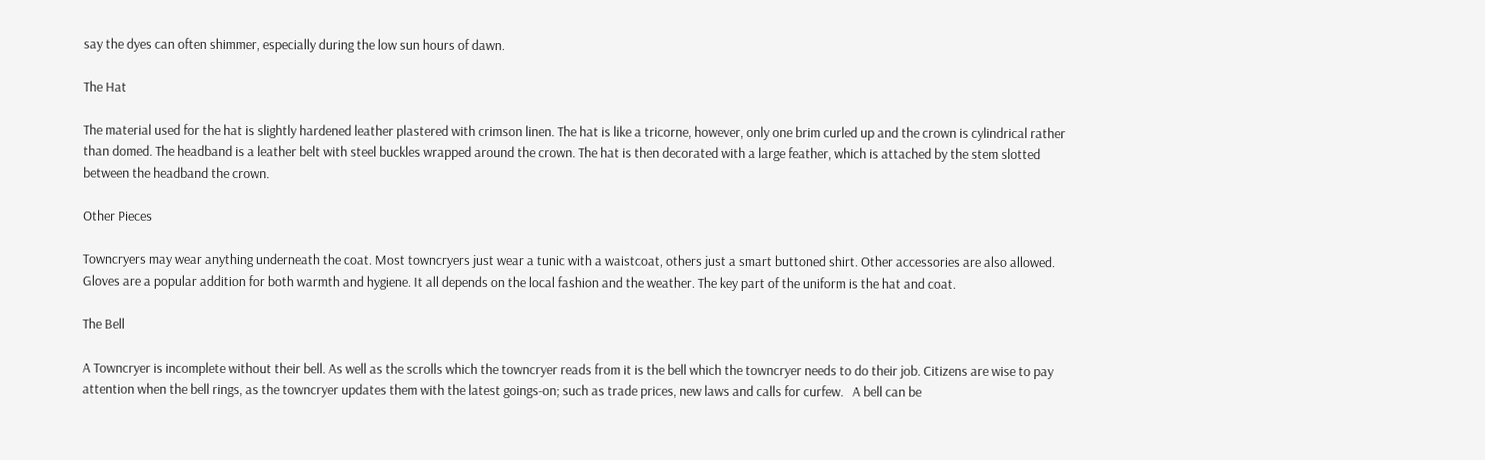say the dyes can often shimmer, especially during the low sun hours of dawn.

The Hat

The material used for the hat is slightly hardened leather plastered with crimson linen. The hat is like a tricorne, however, only one brim curled up and the crown is cylindrical rather than domed. The headband is a leather belt with steel buckles wrapped around the crown. The hat is then decorated with a large feather, which is attached by the stem slotted between the headband the crown.

Other Pieces

Towncryers may wear anything underneath the coat. Most towncryers just wear a tunic with a waistcoat, others just a smart buttoned shirt. Other accessories are also allowed. Gloves are a popular addition for both warmth and hygiene. It all depends on the local fashion and the weather. The key part of the uniform is the hat and coat.

The Bell

A Towncryer is incomplete without their bell. As well as the scrolls which the towncryer reads from it is the bell which the towncryer needs to do their job. Citizens are wise to pay attention when the bell rings, as the towncryer updates them with the latest goings-on; such as trade prices, new laws and calls for curfew.   A bell can be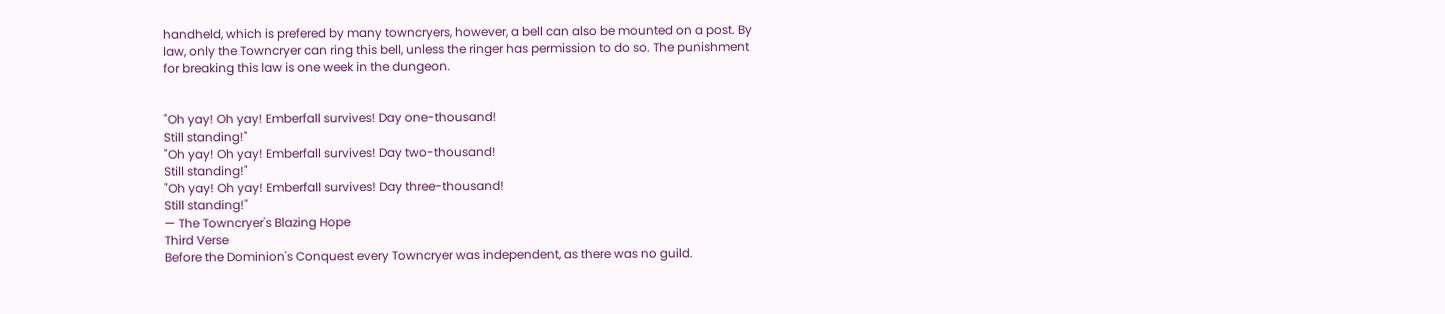handheld, which is prefered by many towncryers, however, a bell can also be mounted on a post. By law, only the Towncryer can ring this bell, unless the ringer has permission to do so. The punishment for breaking this law is one week in the dungeon.


"Oh yay! Oh yay! Emberfall survives! Day one-thousand!
Still standing!"
"Oh yay! Oh yay! Emberfall survives! Day two-thousand!
Still standing!"
"Oh yay! Oh yay! Emberfall survives! Day three-thousand!
Still standing!"
— The Towncryer's Blazing Hope
Third Verse
Before the Dominion's Conquest every Towncryer was independent, as there was no guild.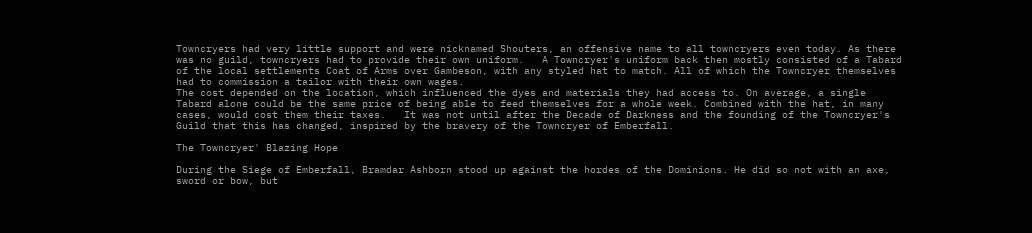Towncryers had very little support and were nicknamed Shouters, an offensive name to all towncryers even today. As there was no guild, towncryers had to provide their own uniform.   A Towncryer's uniform back then mostly consisted of a Tabard of the local settlements Coat of Arms over Gambeson, with any styled hat to match. All of which the Towncryer themselves had to commission a tailor with their own wages.
The cost depended on the location, which influenced the dyes and materials they had access to. On average, a single Tabard alone could be the same price of being able to feed themselves for a whole week. Combined with the hat, in many cases, would cost them their taxes.   It was not until after the Decade of Darkness and the founding of the Towncryer's Guild that this has changed, inspired by the bravery of the Towncryer of Emberfall.

The Towncryer' Blazing Hope

During the Siege of Emberfall, Bramdar Ashborn stood up against the hordes of the Dominions. He did so not with an axe, sword or bow, but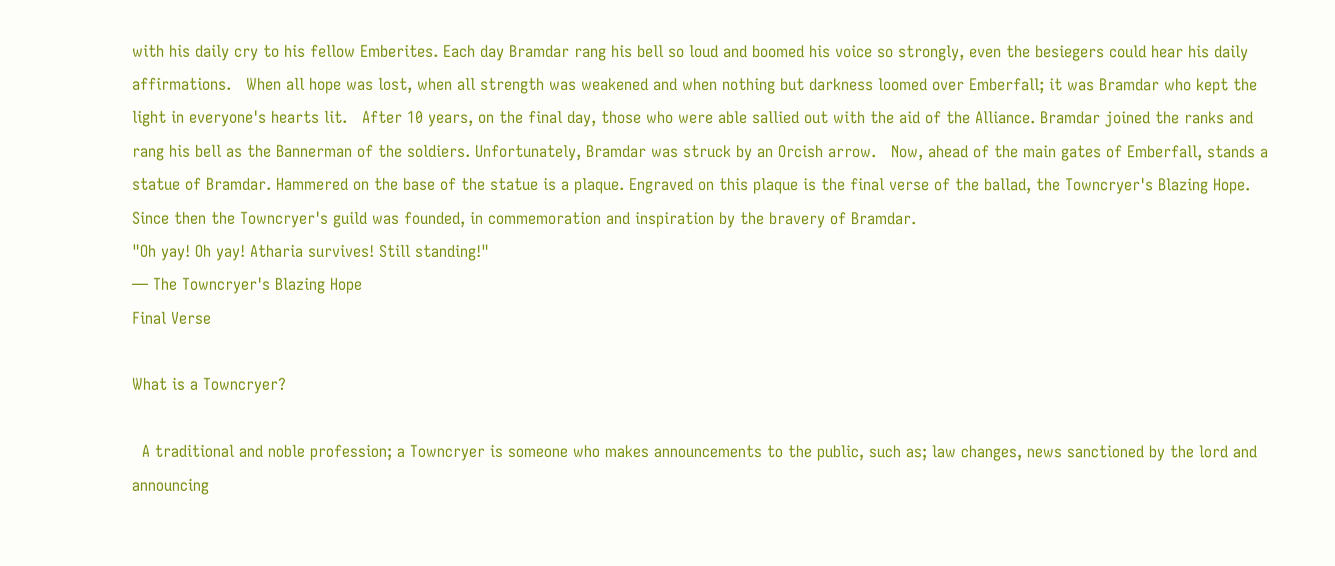with his daily cry to his fellow Emberites. Each day Bramdar rang his bell so loud and boomed his voice so strongly, even the besiegers could hear his daily affirmations.   When all hope was lost, when all strength was weakened and when nothing but darkness loomed over Emberfall; it was Bramdar who kept the light in everyone's hearts lit.   After 10 years, on the final day, those who were able sallied out with the aid of the Alliance. Bramdar joined the ranks and rang his bell as the Bannerman of the soldiers. Unfortunately, Bramdar was struck by an Orcish arrow.   Now, ahead of the main gates of Emberfall, stands a statue of Bramdar. Hammered on the base of the statue is a plaque. Engraved on this plaque is the final verse of the ballad, the Towncryer's Blazing Hope.   Since then the Towncryer's guild was founded, in commemoration and inspiration by the bravery of Bramdar.
"Oh yay! Oh yay! Atharia survives! Still standing!"
— The Towncryer's Blazing Hope
Final Verse

What is a Towncryer?

  A traditional and noble profession; a Towncryer is someone who makes announcements to the public, such as; law changes, news sanctioned by the lord and announcing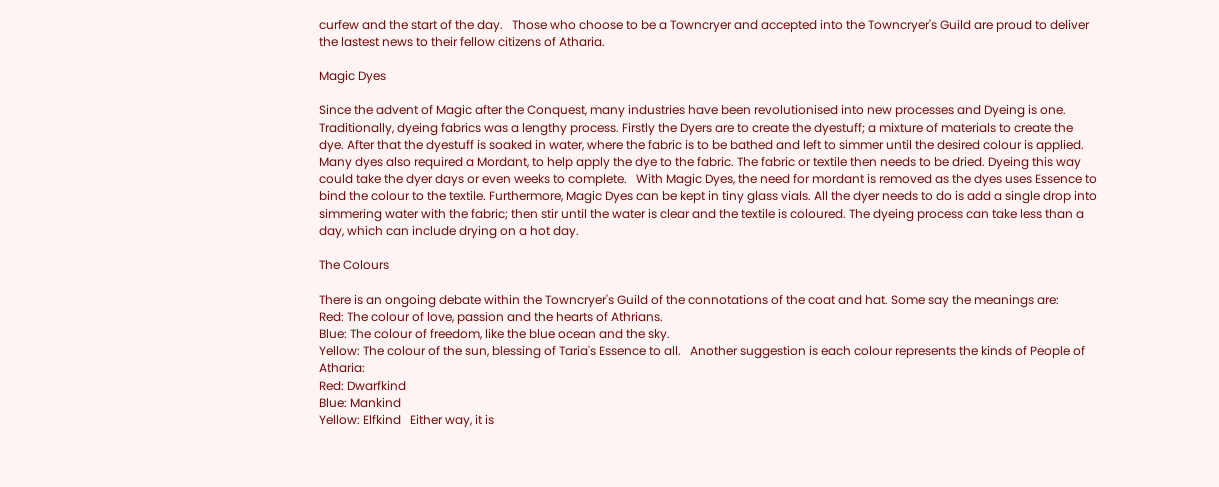curfew and the start of the day.   Those who choose to be a Towncryer and accepted into the Towncryer's Guild are proud to deliver the lastest news to their fellow citizens of Atharia.

Magic Dyes

Since the advent of Magic after the Conquest, many industries have been revolutionised into new processes and Dyeing is one.   Traditionally, dyeing fabrics was a lengthy process. Firstly the Dyers are to create the dyestuff; a mixture of materials to create the dye. After that the dyestuff is soaked in water, where the fabric is to be bathed and left to simmer until the desired colour is applied. Many dyes also required a Mordant, to help apply the dye to the fabric. The fabric or textile then needs to be dried. Dyeing this way could take the dyer days or even weeks to complete.   With Magic Dyes, the need for mordant is removed as the dyes uses Essence to bind the colour to the textile. Furthermore, Magic Dyes can be kept in tiny glass vials. All the dyer needs to do is add a single drop into simmering water with the fabric; then stir until the water is clear and the textile is coloured. The dyeing process can take less than a day, which can include drying on a hot day.

The Colours

There is an ongoing debate within the Towncryer's Guild of the connotations of the coat and hat. Some say the meanings are:
Red: The colour of love, passion and the hearts of Athrians.
Blue: The colour of freedom, like the blue ocean and the sky.
Yellow: The colour of the sun, blessing of Taria's Essence to all.   Another suggestion is each colour represents the kinds of People of Atharia:
Red: Dwarfkind
Blue: Mankind
Yellow: Elfkind   Either way, it is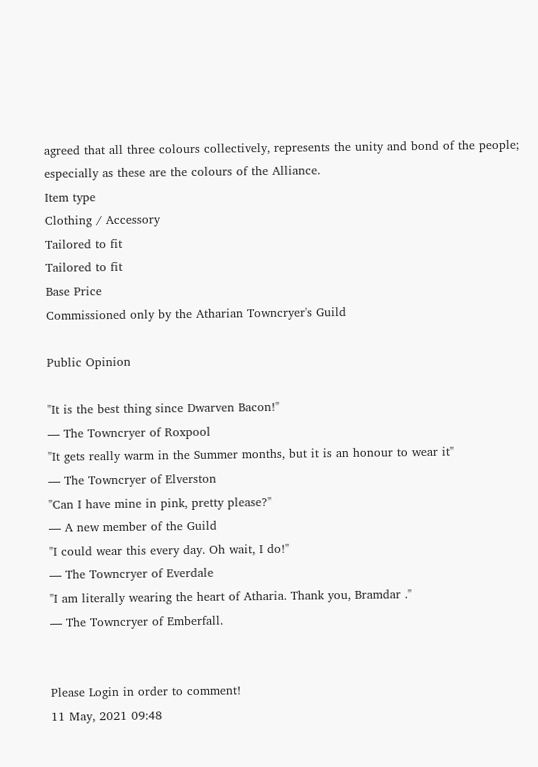agreed that all three colours collectively, represents the unity and bond of the people; especially as these are the colours of the Alliance.
Item type
Clothing / Accessory
Tailored to fit
Tailored to fit
Base Price
Commissioned only by the Atharian Towncryer's Guild

Public Opinion

"It is the best thing since Dwarven Bacon!"
— The Towncryer of Roxpool
"It gets really warm in the Summer months, but it is an honour to wear it"
— The Towncryer of Elverston
"Can I have mine in pink, pretty please?"
— A new member of the Guild
"I could wear this every day. Oh wait, I do!"
— The Towncryer of Everdale
"I am literally wearing the heart of Atharia. Thank you, Bramdar ."
— The Towncryer of Emberfall.


Please Login in order to comment!
11 May, 2021 09:48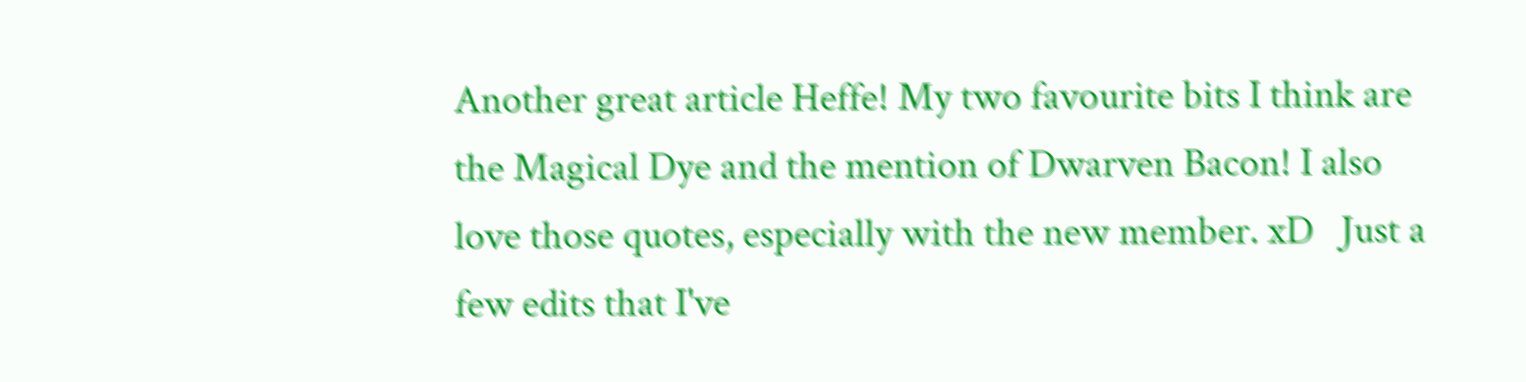Another great article Heffe! My two favourite bits I think are the Magical Dye and the mention of Dwarven Bacon! I also love those quotes, especially with the new member. xD   Just a few edits that I've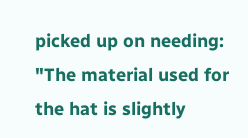picked up on needing:   "The material used for the hat is slightly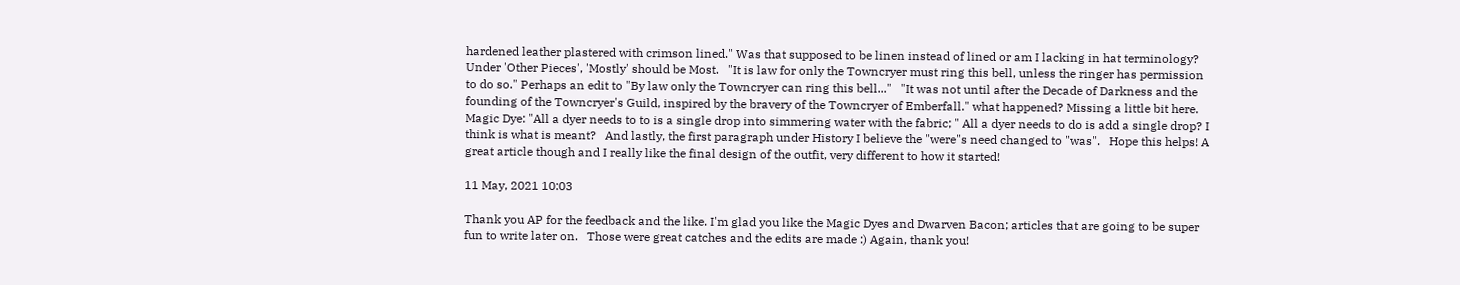hardened leather plastered with crimson lined." Was that supposed to be linen instead of lined or am I lacking in hat terminology?   Under 'Other Pieces', 'Mostly' should be Most.   "It is law for only the Towncryer must ring this bell, unless the ringer has permission to do so." Perhaps an edit to "By law only the Towncryer can ring this bell..."   "It was not until after the Decade of Darkness and the founding of the Towncryer's Guild, inspired by the bravery of the Towncryer of Emberfall." what happened? Missing a little bit here.   Magic Dye: "All a dyer needs to to is a single drop into simmering water with the fabric; " All a dyer needs to do is add a single drop? I think is what is meant?   And lastly, the first paragraph under History I believe the "were"s need changed to "was".   Hope this helps! A great article though and I really like the final design of the outfit, very different to how it started!

11 May, 2021 10:03

Thank you AP for the feedback and the like. I'm glad you like the Magic Dyes and Dwarven Bacon; articles that are going to be super fun to write later on.   Those were great catches and the edits are made :) Again, thank you!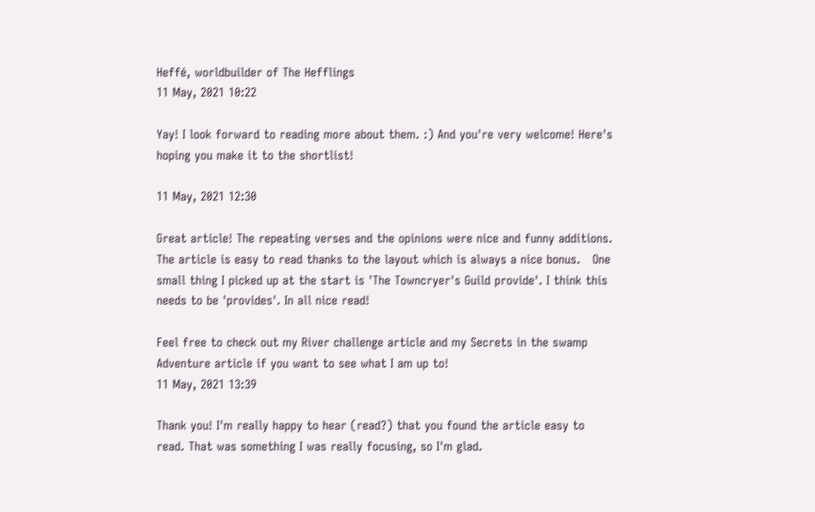Heffé, worldbuilder of The Hefflings
11 May, 2021 10:22

Yay! I look forward to reading more about them. :) And you're very welcome! Here's hoping you make it to the shortlist!

11 May, 2021 12:30

Great article! The repeating verses and the opinions were nice and funny additions. The article is easy to read thanks to the layout which is always a nice bonus.   One small thing I picked up at the start is 'The Towncryer's Guild provide'. I think this needs to be 'provides'. In all nice read!

Feel free to check out my River challenge article and my Secrets in the swamp Adventure article if you want to see what I am up to!
11 May, 2021 13:39

Thank you! I'm really happy to hear (read?) that you found the article easy to read. That was something I was really focusing, so I'm glad.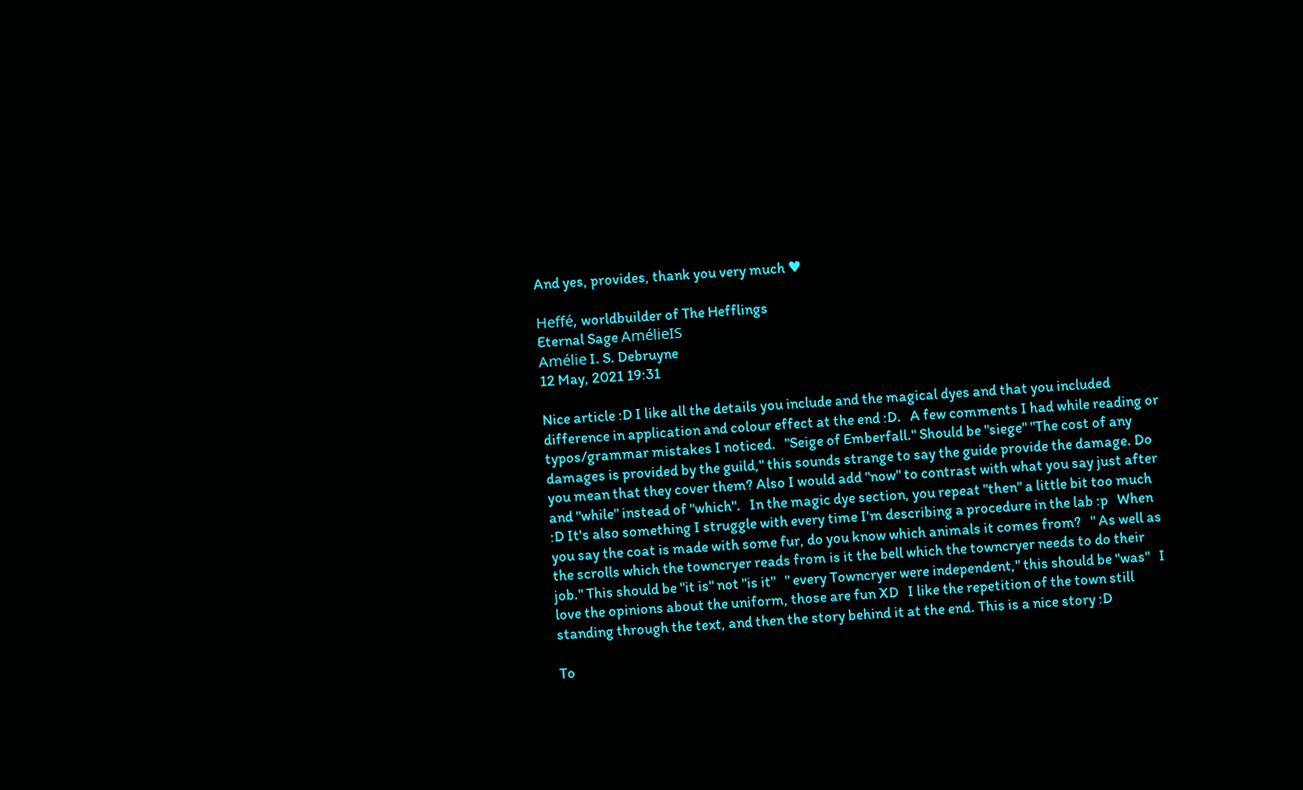And yes, provides, thank you very much ♥

Heffé, worldbuilder of The Hefflings
Eternal Sage AmélieIS
Amélie I. S. Debruyne
12 May, 2021 19:31

Nice article :D I like all the details you include and the magical dyes and that you included difference in application and colour effect at the end :D.   A few comments I had while reading or typos/grammar mistakes I noticed.   "Seige of Emberfall." Should be "siege" "The cost of any damages is provided by the guild," this sounds strange to say the guide provide the damage. Do you mean that they cover them? Also I would add "now" to contrast with what you say just after and "while" instead of "which".   In the magic dye section, you repeat "then" a little bit too much :D It's also something I struggle with every time I'm describing a procedure in the lab :p   When you say the coat is made with some fur, do you know which animals it comes from?   " As well as the scrolls which the towncryer reads from is it the bell which the towncryer needs to do their job." This should be "it is" not "is it"   " every Towncryer were independent," this should be "was"   I love the opinions about the uniform, those are fun XD   I like the repetition of the town still standing through the text, and then the story behind it at the end. This is a nice story :D

To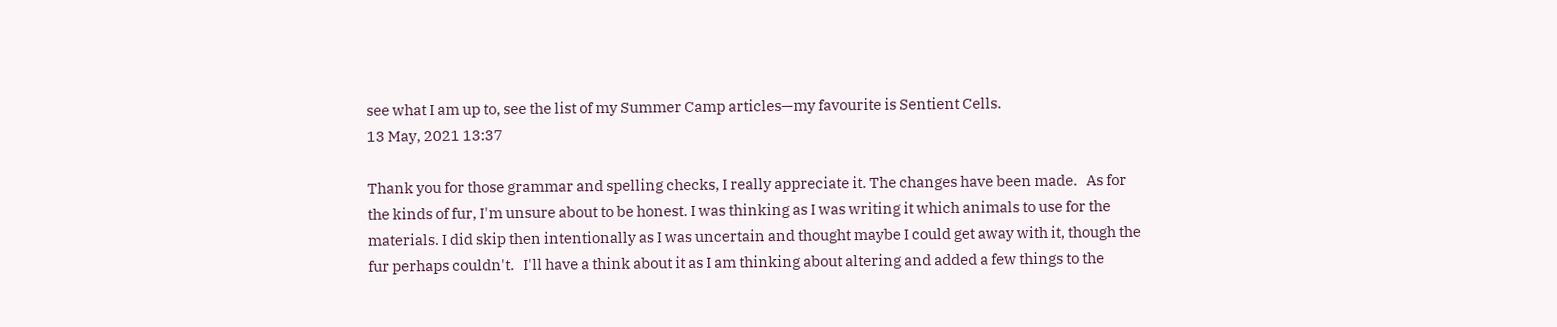see what I am up to, see the list of my Summer Camp articles—my favourite is Sentient Cells.
13 May, 2021 13:37

Thank you for those grammar and spelling checks, I really appreciate it. The changes have been made.   As for the kinds of fur, I'm unsure about to be honest. I was thinking as I was writing it which animals to use for the materials. I did skip then intentionally as I was uncertain and thought maybe I could get away with it, though the fur perhaps couldn't.   I'll have a think about it as I am thinking about altering and added a few things to the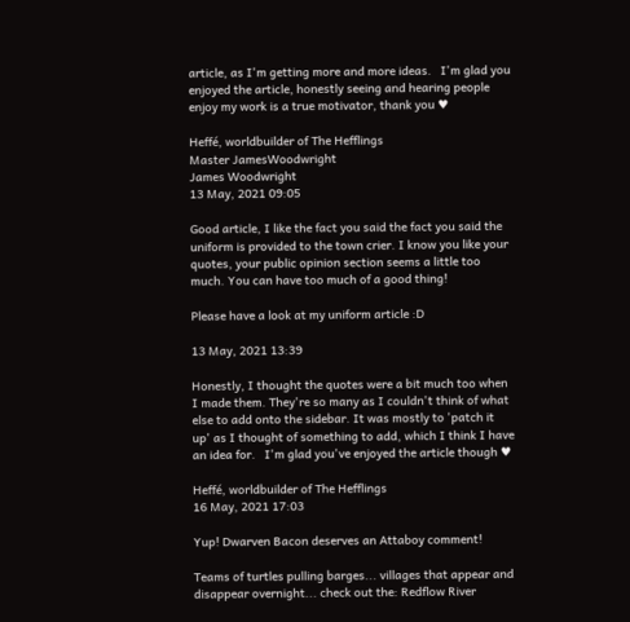article, as I'm getting more and more ideas.   I'm glad you enjoyed the article, honestly seeing and hearing people enjoy my work is a true motivator, thank you ♥

Heffé, worldbuilder of The Hefflings
Master JamesWoodwright
James Woodwright
13 May, 2021 09:05

Good article, I like the fact you said the fact you said the uniform is provided to the town crier. I know you like your quotes, your public opinion section seems a little too much. You can have too much of a good thing!

Please have a look at my uniform article :D

13 May, 2021 13:39

Honestly, I thought the quotes were a bit much too when I made them. They're so many as I couldn't think of what else to add onto the sidebar. It was mostly to 'patch it up' as I thought of something to add, which I think I have an idea for.   I'm glad you've enjoyed the article though ♥

Heffé, worldbuilder of The Hefflings
16 May, 2021 17:03

Yup! Dwarven Bacon deserves an Attaboy comment!

Teams of turtles pulling barges... villages that appear and disappear overnight... check out the: Redflow River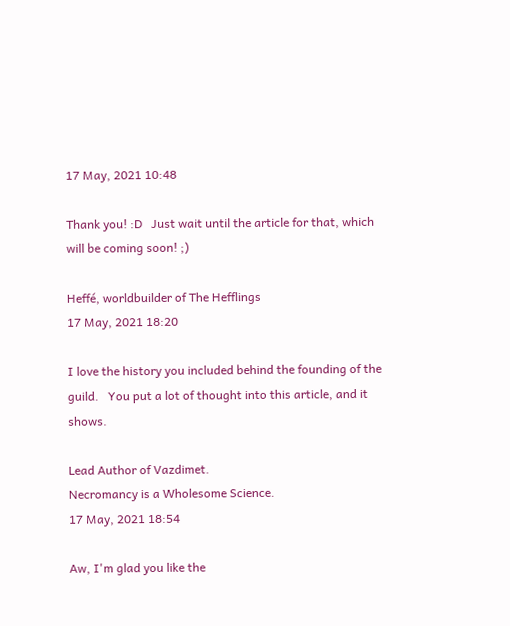17 May, 2021 10:48

Thank you! :D   Just wait until the article for that, which will be coming soon! ;)

Heffé, worldbuilder of The Hefflings
17 May, 2021 18:20

I love the history you included behind the founding of the guild.   You put a lot of thought into this article, and it shows.

Lead Author of Vazdimet.
Necromancy is a Wholesome Science.
17 May, 2021 18:54

Aw, I'm glad you like the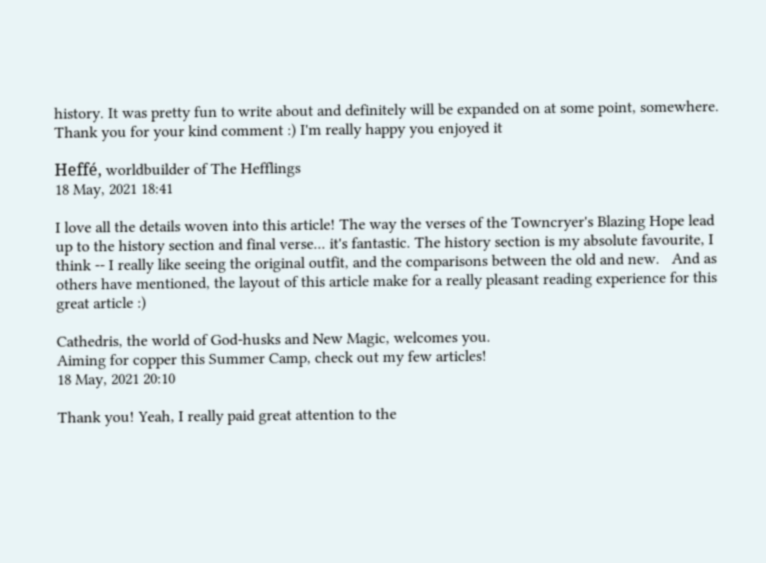history. It was pretty fun to write about and definitely will be expanded on at some point, somewhere.   Thank you for your kind comment :) I'm really happy you enjoyed it

Heffé, worldbuilder of The Hefflings
18 May, 2021 18:41

I love all the details woven into this article! The way the verses of the Towncryer's Blazing Hope lead up to the history section and final verse... it's fantastic. The history section is my absolute favourite, I think -- I really like seeing the original outfit, and the comparisons between the old and new.   And as others have mentioned, the layout of this article make for a really pleasant reading experience for this great article :)

Cathedris, the world of God-husks and New Magic, welcomes you.
Aiming for copper this Summer Camp, check out my few articles!
18 May, 2021 20:10

Thank you! Yeah, I really paid great attention to the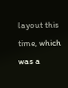layout this time, which was a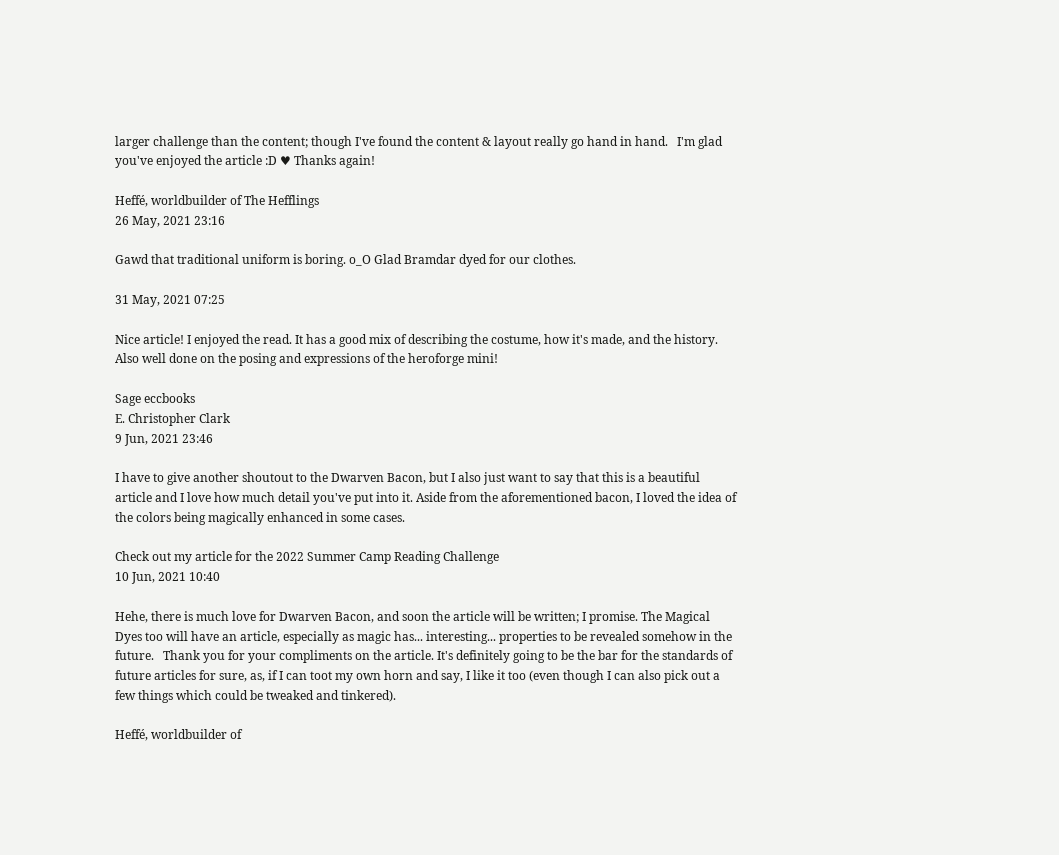larger challenge than the content; though I've found the content & layout really go hand in hand.   I'm glad you've enjoyed the article :D ♥ Thanks again!

Heffé, worldbuilder of The Hefflings
26 May, 2021 23:16

Gawd that traditional uniform is boring. o_O Glad Bramdar dyed for our clothes.

31 May, 2021 07:25

Nice article! I enjoyed the read. It has a good mix of describing the costume, how it's made, and the history. Also well done on the posing and expressions of the heroforge mini!

Sage eccbooks
E. Christopher Clark
9 Jun, 2021 23:46

I have to give another shoutout to the Dwarven Bacon, but I also just want to say that this is a beautiful article and I love how much detail you've put into it. Aside from the aforementioned bacon, I loved the idea of the colors being magically enhanced in some cases.

Check out my article for the 2022 Summer Camp Reading Challenge
10 Jun, 2021 10:40

Hehe, there is much love for Dwarven Bacon, and soon the article will be written; I promise. The Magical Dyes too will have an article, especially as magic has... interesting... properties to be revealed somehow in the future.   Thank you for your compliments on the article. It's definitely going to be the bar for the standards of future articles for sure, as, if I can toot my own horn and say, I like it too (even though I can also pick out a few things which could be tweaked and tinkered).

Heffé, worldbuilder of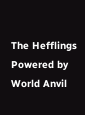The Hefflings
Powered by World Anvil